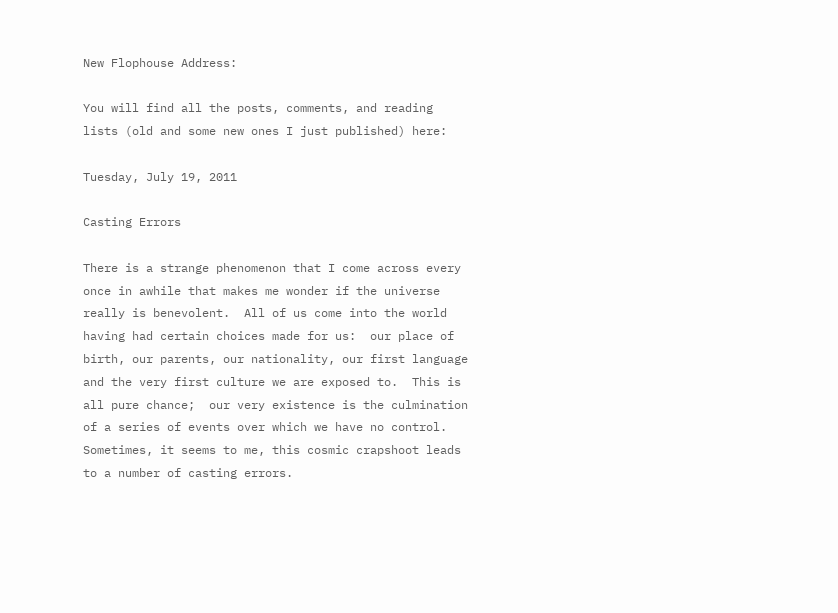New Flophouse Address:

You will find all the posts, comments, and reading lists (old and some new ones I just published) here:

Tuesday, July 19, 2011

Casting Errors

There is a strange phenomenon that I come across every once in awhile that makes me wonder if the universe really is benevolent.  All of us come into the world having had certain choices made for us:  our place of birth, our parents, our nationality, our first language and the very first culture we are exposed to.  This is all pure chance;  our very existence is the culmination of a series of events over which we have no control.  Sometimes, it seems to me, this cosmic crapshoot leads to a number of casting errors.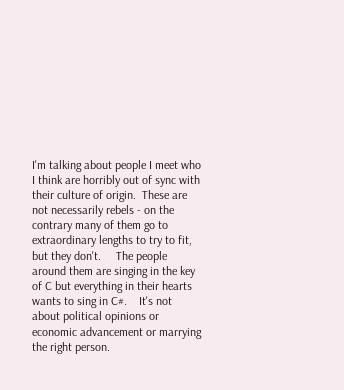I'm talking about people I meet who I think are horribly out of sync with their culture of origin.  These are not necessarily rebels - on the contrary many of them go to extraordinary lengths to try to fit, but they don't.     The people around them are singing in the key of C but everything in their hearts wants to sing in C#.    It's not about political opinions or economic advancement or marrying the right person.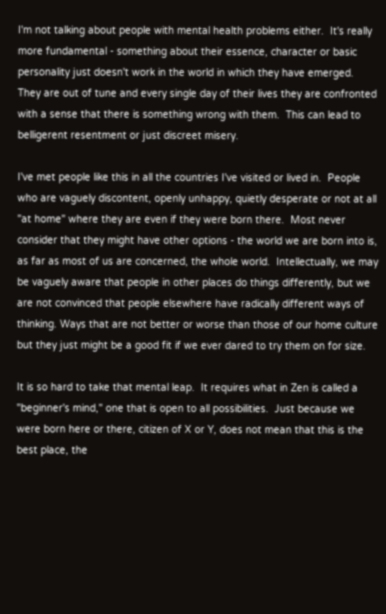I'm not talking about people with mental health problems either.  It's really more fundamental - something about their essence, character or basic personality just doesn't work in the world in which they have emerged.  They are out of tune and every single day of their lives they are confronted with a sense that there is something wrong with them.  This can lead to belligerent resentment or just discreet misery.

I've met people like this in all the countries I've visited or lived in.  People who are vaguely discontent, openly unhappy, quietly desperate or not at all "at home" where they are even if they were born there.  Most never consider that they might have other options - the world we are born into is, as far as most of us are concerned, the whole world.  Intellectually, we may be vaguely aware that people in other places do things differently, but we are not convinced that people elsewhere have radically different ways of thinking. Ways that are not better or worse than those of our home culture but they just might be a good fit if we ever dared to try them on for size.

It is so hard to take that mental leap.  It requires what in Zen is called a "beginner's mind," one that is open to all possibilities.  Just because we were born here or there, citizen of X or Y, does not mean that this is the best place, the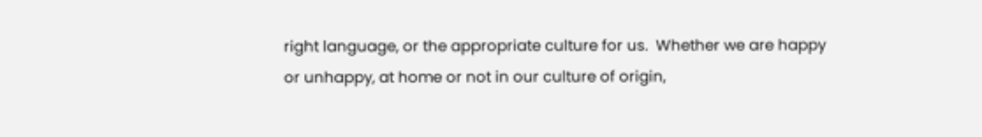right language, or the appropriate culture for us.  Whether we are happy or unhappy, at home or not in our culture of origin,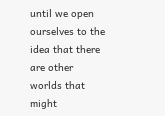until we open ourselves to the idea that there are other worlds that might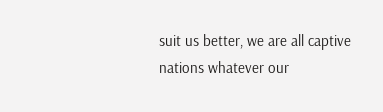suit us better, we are all captive nations whatever our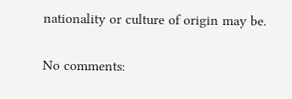nationality or culture of origin may be.

No comments: